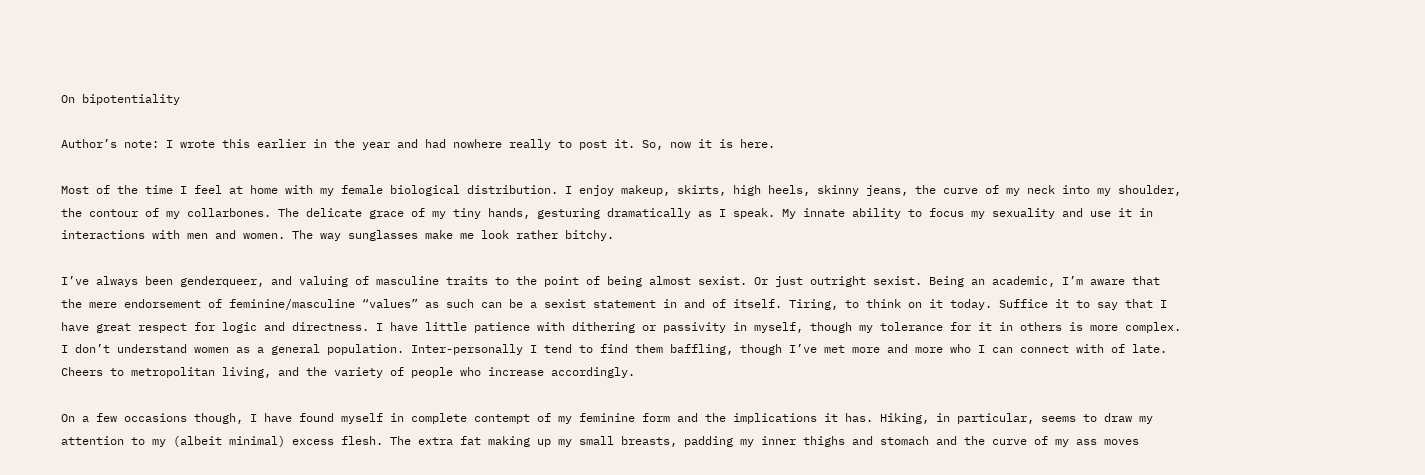On bipotentiality

Author’s note: I wrote this earlier in the year and had nowhere really to post it. So, now it is here.

Most of the time I feel at home with my female biological distribution. I enjoy makeup, skirts, high heels, skinny jeans, the curve of my neck into my shoulder, the contour of my collarbones. The delicate grace of my tiny hands, gesturing dramatically as I speak. My innate ability to focus my sexuality and use it in interactions with men and women. The way sunglasses make me look rather bitchy.

I’ve always been genderqueer, and valuing of masculine traits to the point of being almost sexist. Or just outright sexist. Being an academic, I’m aware that the mere endorsement of feminine/masculine “values” as such can be a sexist statement in and of itself. Tiring, to think on it today. Suffice it to say that I have great respect for logic and directness. I have little patience with dithering or passivity in myself, though my tolerance for it in others is more complex. I don’t understand women as a general population. Inter-personally I tend to find them baffling, though I’ve met more and more who I can connect with of late. Cheers to metropolitan living, and the variety of people who increase accordingly.

On a few occasions though, I have found myself in complete contempt of my feminine form and the implications it has. Hiking, in particular, seems to draw my attention to my (albeit minimal) excess flesh. The extra fat making up my small breasts, padding my inner thighs and stomach and the curve of my ass moves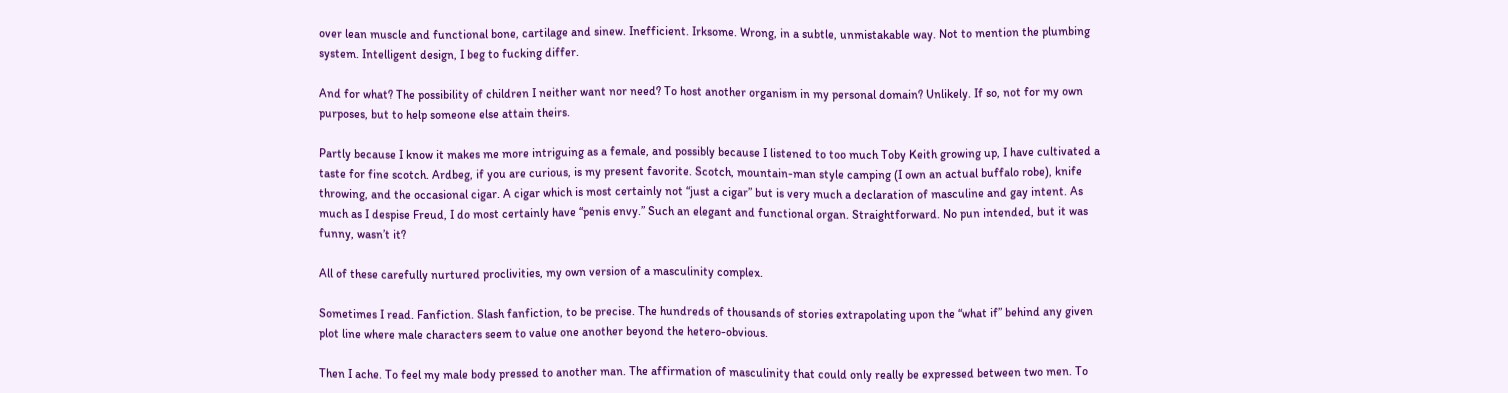over lean muscle and functional bone, cartilage and sinew. Inefficient. Irksome. Wrong, in a subtle, unmistakable way. Not to mention the plumbing system. Intelligent design, I beg to fucking differ.

And for what? The possibility of children I neither want nor need? To host another organism in my personal domain? Unlikely. If so, not for my own purposes, but to help someone else attain theirs.

Partly because I know it makes me more intriguing as a female, and possibly because I listened to too much Toby Keith growing up, I have cultivated a taste for fine scotch. Ardbeg, if you are curious, is my present favorite. Scotch, mountain-man style camping (I own an actual buffalo robe), knife throwing, and the occasional cigar. A cigar which is most certainly not “just a cigar” but is very much a declaration of masculine and gay intent. As much as I despise Freud, I do most certainly have “penis envy.” Such an elegant and functional organ. Straightforward. No pun intended, but it was funny, wasn’t it?

All of these carefully nurtured proclivities, my own version of a masculinity complex.

Sometimes I read. Fanfiction. Slash fanfiction, to be precise. The hundreds of thousands of stories extrapolating upon the “what if” behind any given plot line where male characters seem to value one another beyond the hetero-obvious.

Then I ache. To feel my male body pressed to another man. The affirmation of masculinity that could only really be expressed between two men. To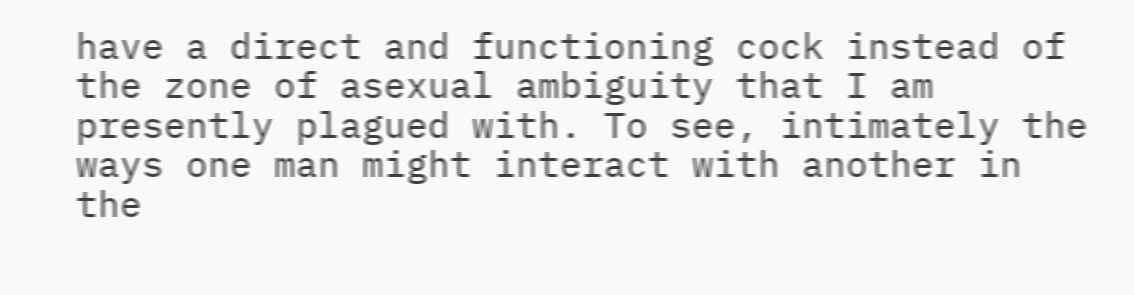have a direct and functioning cock instead of the zone of asexual ambiguity that I am presently plagued with. To see, intimately the ways one man might interact with another in the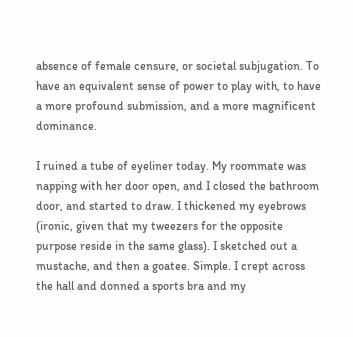absence of female censure, or societal subjugation. To have an equivalent sense of power to play with, to have a more profound submission, and a more magnificent dominance.

I ruined a tube of eyeliner today. My roommate was napping with her door open, and I closed the bathroom door, and started to draw. I thickened my eyebrows (ironic, given that my tweezers for the opposite purpose reside in the same glass). I sketched out a mustache, and then a goatee. Simple. I crept across the hall and donned a sports bra and my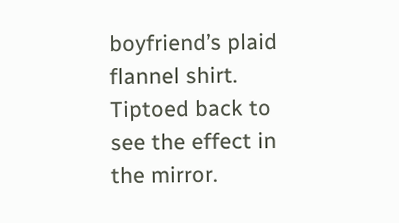boyfriend’s plaid flannel shirt. Tiptoed back to see the effect in the mirror.